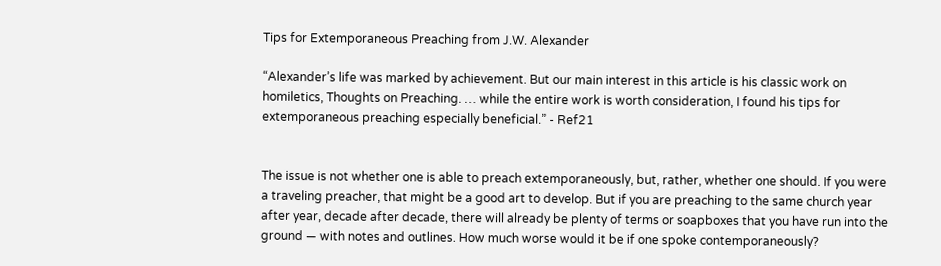Tips for Extemporaneous Preaching from J.W. Alexander

“Alexander’s life was marked by achievement. But our main interest in this article is his classic work on homiletics, Thoughts on Preaching. … while the entire work is worth consideration, I found his tips for extemporaneous preaching especially beneficial.” - Ref21


The issue is not whether one is able to preach extemporaneously, but, rather, whether one should. If you were a traveling preacher, that might be a good art to develop. But if you are preaching to the same church year after year, decade after decade, there will already be plenty of terms or soapboxes that you have run into the ground — with notes and outlines. How much worse would it be if one spoke contemporaneously?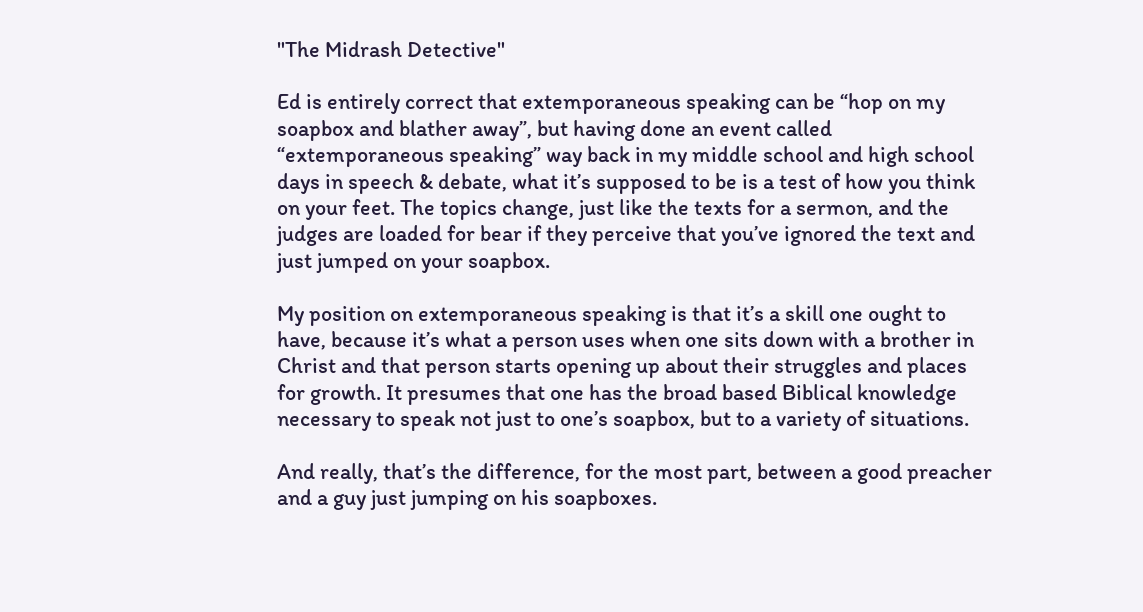"The Midrash Detective"

Ed is entirely correct that extemporaneous speaking can be “hop on my soapbox and blather away”, but having done an event called “extemporaneous speaking” way back in my middle school and high school days in speech & debate, what it’s supposed to be is a test of how you think on your feet. The topics change, just like the texts for a sermon, and the judges are loaded for bear if they perceive that you’ve ignored the text and just jumped on your soapbox.

My position on extemporaneous speaking is that it’s a skill one ought to have, because it’s what a person uses when one sits down with a brother in Christ and that person starts opening up about their struggles and places for growth. It presumes that one has the broad based Biblical knowledge necessary to speak not just to one’s soapbox, but to a variety of situations.

And really, that’s the difference, for the most part, between a good preacher and a guy just jumping on his soapboxes.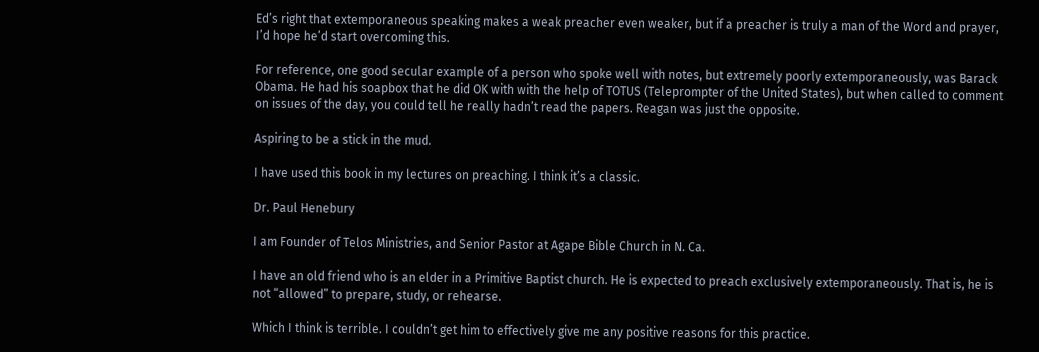Ed’s right that extemporaneous speaking makes a weak preacher even weaker, but if a preacher is truly a man of the Word and prayer, I’d hope he’d start overcoming this.

For reference, one good secular example of a person who spoke well with notes, but extremely poorly extemporaneously, was Barack Obama. He had his soapbox that he did OK with with the help of TOTUS (Teleprompter of the United States), but when called to comment on issues of the day, you could tell he really hadn’t read the papers. Reagan was just the opposite.

Aspiring to be a stick in the mud.

I have used this book in my lectures on preaching. I think it’s a classic.

Dr. Paul Henebury

I am Founder of Telos Ministries, and Senior Pastor at Agape Bible Church in N. Ca.

I have an old friend who is an elder in a Primitive Baptist church. He is expected to preach exclusively extemporaneously. That is, he is not “allowed” to prepare, study, or rehearse.

Which I think is terrible. I couldn’t get him to effectively give me any positive reasons for this practice.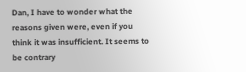Dan, I have to wonder what the reasons given were, even if you think it was insufficient. It seems to be contrary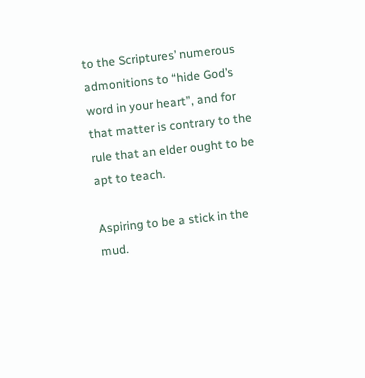to the Scriptures’ numerous admonitions to “hide God’s word in your heart”, and for that matter is contrary to the rule that an elder ought to be apt to teach.

Aspiring to be a stick in the mud.